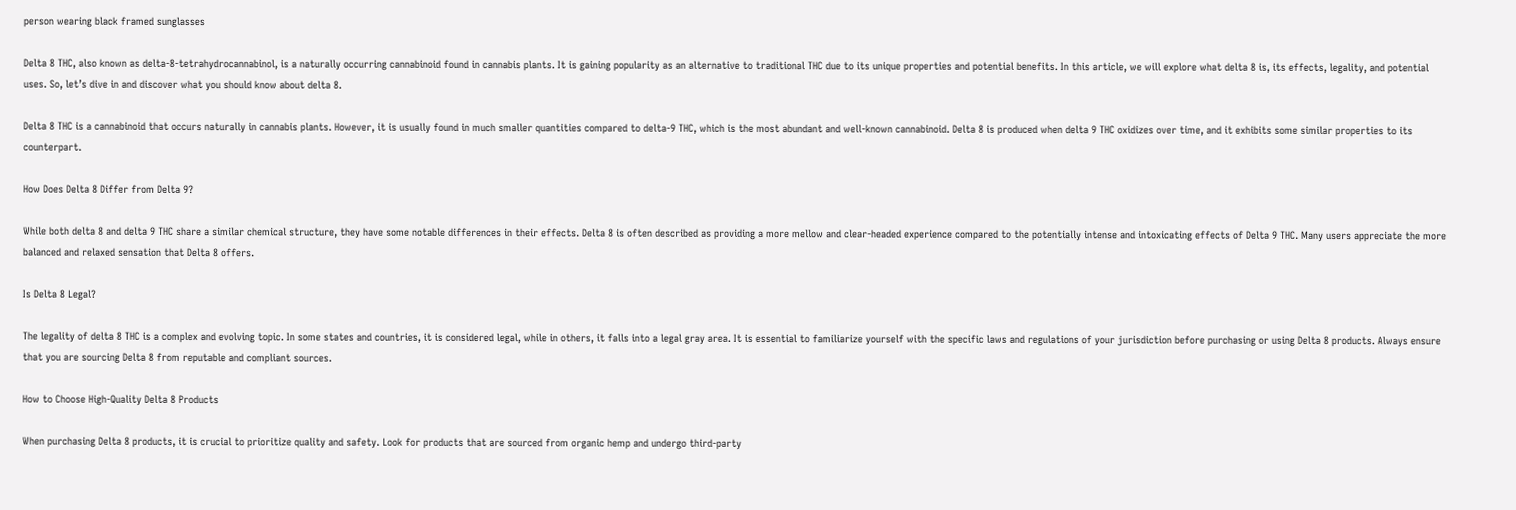person wearing black framed sunglasses

Delta 8 THC, also known as delta-8-tetrahydrocannabinol, is a naturally occurring cannabinoid found in cannabis plants. It is gaining popularity as an alternative to traditional THC due to its unique properties and potential benefits. In this article, we will explore what delta 8 is, its effects, legality, and potential uses. So, let’s dive in and discover what you should know about delta 8.

Delta 8 THC is a cannabinoid that occurs naturally in cannabis plants. However, it is usually found in much smaller quantities compared to delta-9 THC, which is the most abundant and well-known cannabinoid. Delta 8 is produced when delta 9 THC oxidizes over time, and it exhibits some similar properties to its counterpart.

How Does Delta 8 Differ from Delta 9?

While both delta 8 and delta 9 THC share a similar chemical structure, they have some notable differences in their effects. Delta 8 is often described as providing a more mellow and clear-headed experience compared to the potentially intense and intoxicating effects of Delta 9 THC. Many users appreciate the more balanced and relaxed sensation that Delta 8 offers.

Is Delta 8 Legal?

The legality of delta 8 THC is a complex and evolving topic. In some states and countries, it is considered legal, while in others, it falls into a legal gray area. It is essential to familiarize yourself with the specific laws and regulations of your jurisdiction before purchasing or using Delta 8 products. Always ensure that you are sourcing Delta 8 from reputable and compliant sources.

How to Choose High-Quality Delta 8 Products

When purchasing Delta 8 products, it is crucial to prioritize quality and safety. Look for products that are sourced from organic hemp and undergo third-party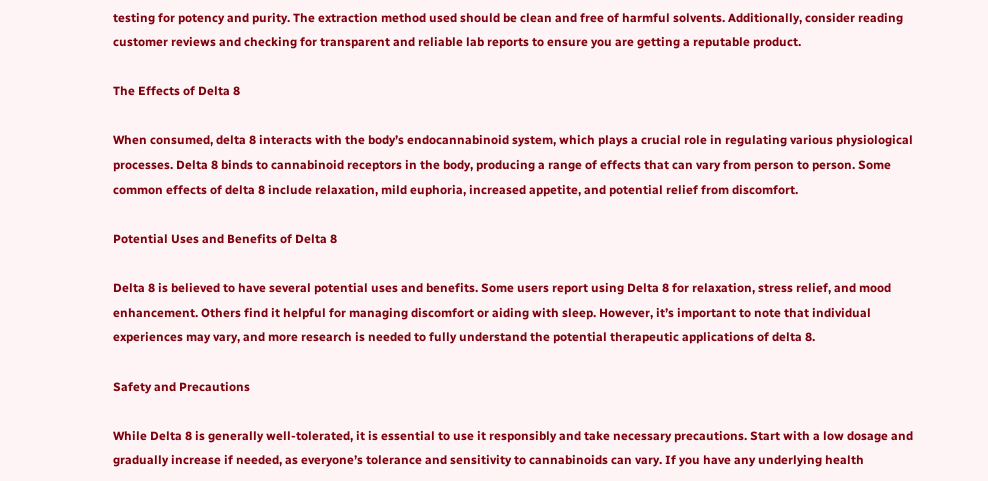testing for potency and purity. The extraction method used should be clean and free of harmful solvents. Additionally, consider reading customer reviews and checking for transparent and reliable lab reports to ensure you are getting a reputable product.

The Effects of Delta 8

When consumed, delta 8 interacts with the body’s endocannabinoid system, which plays a crucial role in regulating various physiological processes. Delta 8 binds to cannabinoid receptors in the body, producing a range of effects that can vary from person to person. Some common effects of delta 8 include relaxation, mild euphoria, increased appetite, and potential relief from discomfort.

Potential Uses and Benefits of Delta 8

Delta 8 is believed to have several potential uses and benefits. Some users report using Delta 8 for relaxation, stress relief, and mood enhancement. Others find it helpful for managing discomfort or aiding with sleep. However, it’s important to note that individual experiences may vary, and more research is needed to fully understand the potential therapeutic applications of delta 8.

Safety and Precautions

While Delta 8 is generally well-tolerated, it is essential to use it responsibly and take necessary precautions. Start with a low dosage and gradually increase if needed, as everyone’s tolerance and sensitivity to cannabinoids can vary. If you have any underlying health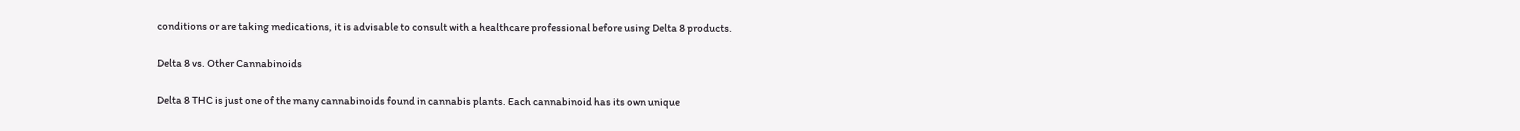conditions or are taking medications, it is advisable to consult with a healthcare professional before using Delta 8 products.

Delta 8 vs. Other Cannabinoids

Delta 8 THC is just one of the many cannabinoids found in cannabis plants. Each cannabinoid has its own unique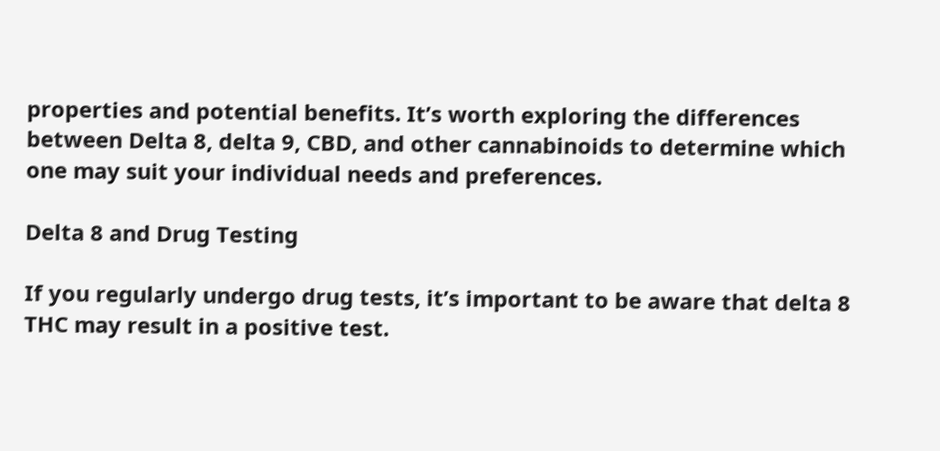properties and potential benefits. It’s worth exploring the differences between Delta 8, delta 9, CBD, and other cannabinoids to determine which one may suit your individual needs and preferences.

Delta 8 and Drug Testing

If you regularly undergo drug tests, it’s important to be aware that delta 8 THC may result in a positive test.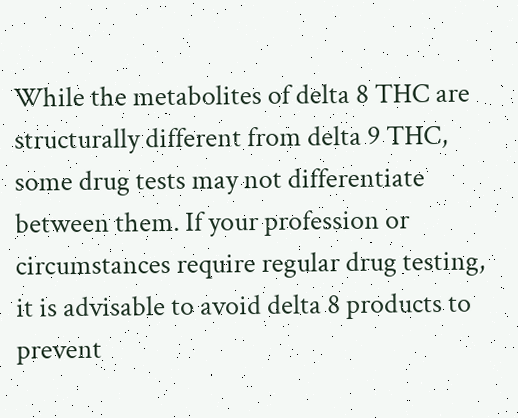While the metabolites of delta 8 THC are structurally different from delta 9 THC, some drug tests may not differentiate between them. If your profession or circumstances require regular drug testing, it is advisable to avoid delta 8 products to prevent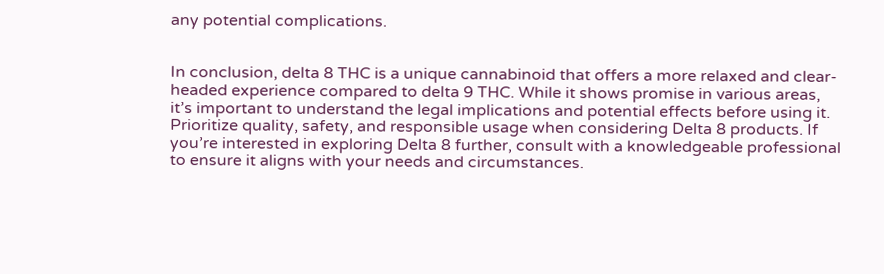any potential complications.


In conclusion, delta 8 THC is a unique cannabinoid that offers a more relaxed and clear-headed experience compared to delta 9 THC. While it shows promise in various areas, it’s important to understand the legal implications and potential effects before using it. Prioritize quality, safety, and responsible usage when considering Delta 8 products. If you’re interested in exploring Delta 8 further, consult with a knowledgeable professional to ensure it aligns with your needs and circumstances.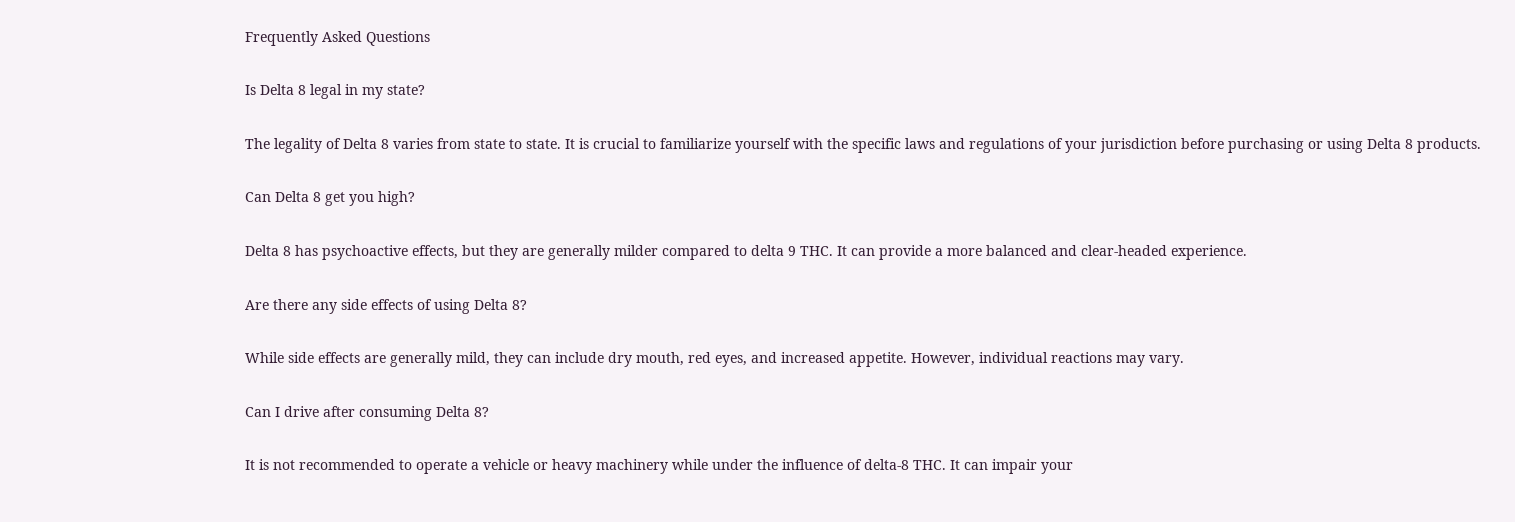Frequently Asked Questions

Is Delta 8 legal in my state?

The legality of Delta 8 varies from state to state. It is crucial to familiarize yourself with the specific laws and regulations of your jurisdiction before purchasing or using Delta 8 products.

Can Delta 8 get you high?

Delta 8 has psychoactive effects, but they are generally milder compared to delta 9 THC. It can provide a more balanced and clear-headed experience.

Are there any side effects of using Delta 8?

While side effects are generally mild, they can include dry mouth, red eyes, and increased appetite. However, individual reactions may vary.

Can I drive after consuming Delta 8?

It is not recommended to operate a vehicle or heavy machinery while under the influence of delta-8 THC. It can impair your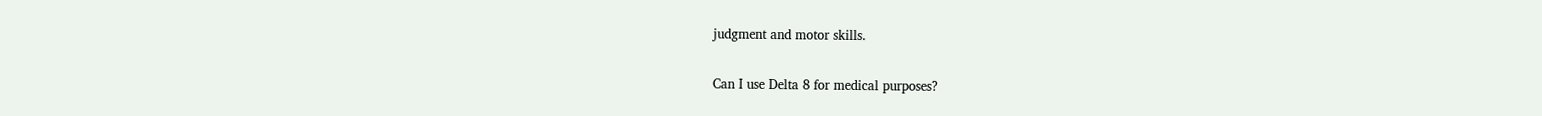judgment and motor skills.

Can I use Delta 8 for medical purposes?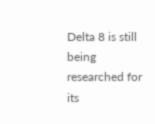Delta 8 is still being researched for its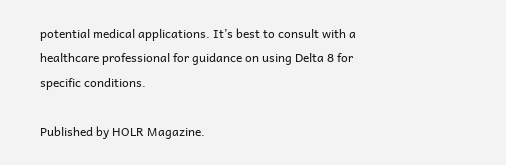potential medical applications. It’s best to consult with a healthcare professional for guidance on using Delta 8 for specific conditions.

Published by HOLR Magazine.